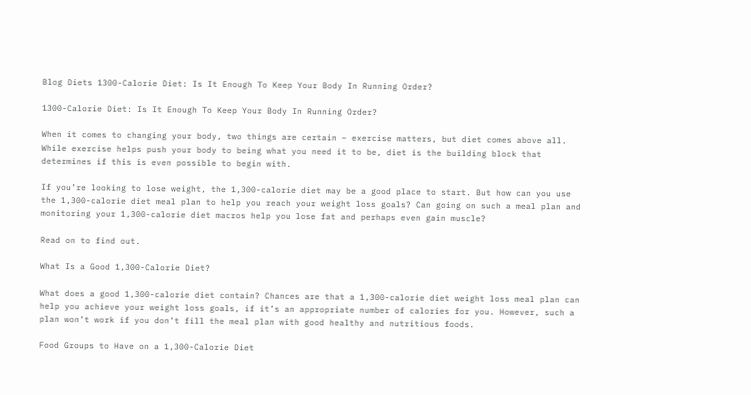Blog Diets 1300-Calorie Diet: Is It Enough To Keep Your Body In Running Order?

1300-Calorie Diet: Is It Enough To Keep Your Body In Running Order?

When it comes to changing your body, two things are certain – exercise matters, but diet comes above all. While exercise helps push your body to being what you need it to be, diet is the building block that determines if this is even possible to begin with.

If you’re looking to lose weight, the 1,300-calorie diet may be a good place to start. But how can you use the 1,300-calorie diet meal plan to help you reach your weight loss goals? Can going on such a meal plan and monitoring your 1,300-calorie diet macros help you lose fat and perhaps even gain muscle?

Read on to find out.

What Is a Good 1,300-Calorie Diet?

What does a good 1,300-calorie diet contain? Chances are that a 1,300-calorie diet weight loss meal plan can help you achieve your weight loss goals, if it’s an appropriate number of calories for you. However, such a plan won’t work if you don’t fill the meal plan with good healthy and nutritious foods.

Food Groups to Have on a 1,300-Calorie Diet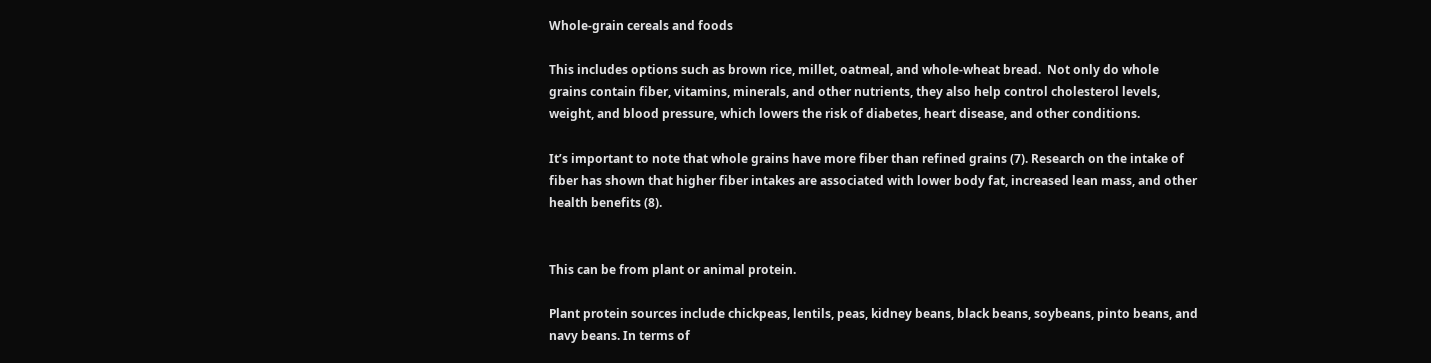Whole-grain cereals and foods

This includes options such as brown rice, millet, oatmeal, and whole-wheat bread.  Not only do whole grains contain fiber, vitamins, minerals, and other nutrients, they also help control cholesterol levels, weight, and blood pressure, which lowers the risk of diabetes, heart disease, and other conditions.

It’s important to note that whole grains have more fiber than refined grains (7). Research on the intake of fiber has shown that higher fiber intakes are associated with lower body fat, increased lean mass, and other health benefits (8).


This can be from plant or animal protein.

Plant protein sources include chickpeas, lentils, peas, kidney beans, black beans, soybeans, pinto beans, and navy beans. In terms of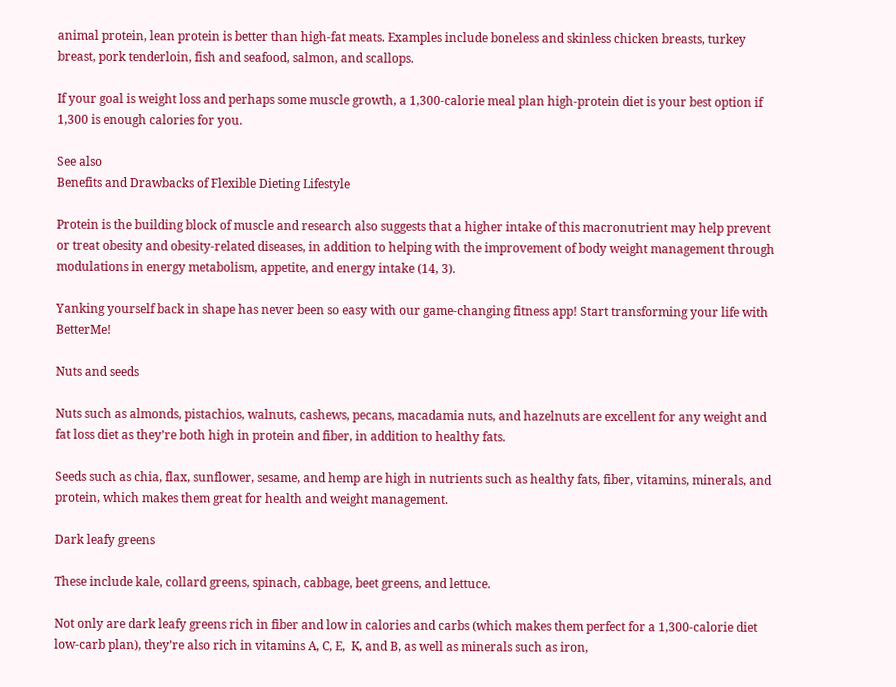animal protein, lean protein is better than high-fat meats. Examples include boneless and skinless chicken breasts, turkey breast, pork tenderloin, fish and seafood, salmon, and scallops.

If your goal is weight loss and perhaps some muscle growth, a 1,300-calorie meal plan high-protein diet is your best option if 1,300 is enough calories for you.

See also
Benefits and Drawbacks of Flexible Dieting Lifestyle

Protein is the building block of muscle and research also suggests that a higher intake of this macronutrient may help prevent or treat obesity and obesity-related diseases, in addition to helping with the improvement of body weight management through modulations in energy metabolism, appetite, and energy intake (14, 3).

Yanking yourself back in shape has never been so easy with our game-changing fitness app! Start transforming your life with BetterMe!

Nuts and seeds

Nuts such as almonds, pistachios, walnuts, cashews, pecans, macadamia nuts, and hazelnuts are excellent for any weight and fat loss diet as they’re both high in protein and fiber, in addition to healthy fats.

Seeds such as chia, flax, sunflower, sesame, and hemp are high in nutrients such as healthy fats, fiber, vitamins, minerals, and protein, which makes them great for health and weight management.

Dark leafy greens

These include kale, collard greens, spinach, cabbage, beet greens, and lettuce.

Not only are dark leafy greens rich in fiber and low in calories and carbs (which makes them perfect for a 1,300-calorie diet low-carb plan), they’re also rich in vitamins A, C, E,  K, and B, as well as minerals such as iron,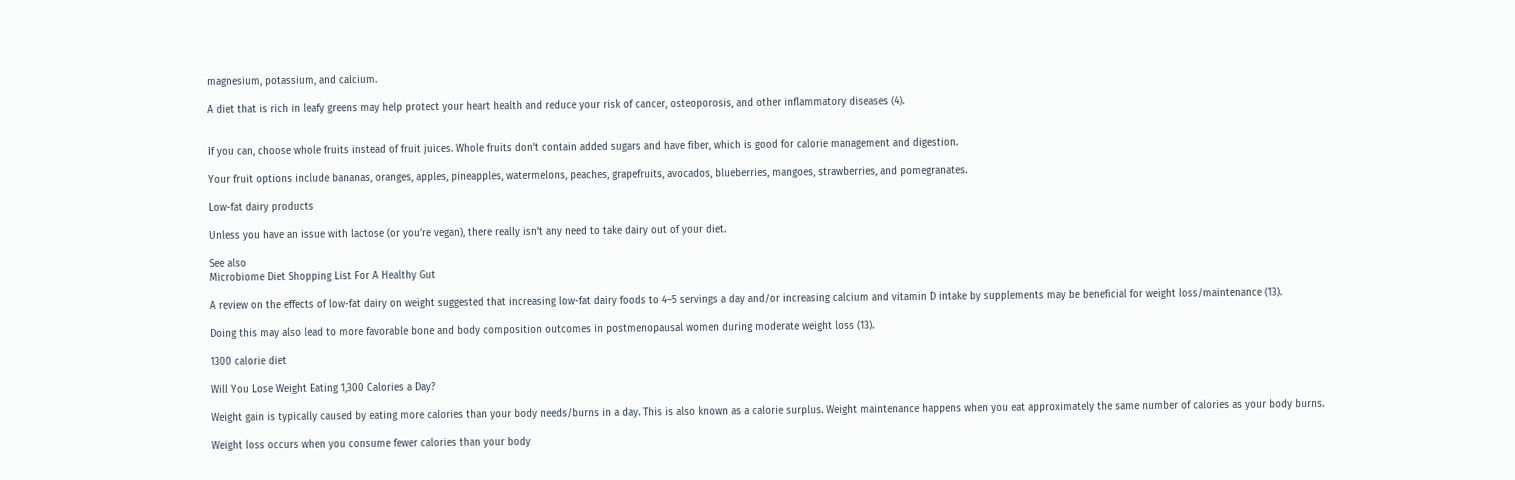magnesium, potassium, and calcium.

A diet that is rich in leafy greens may help protect your heart health and reduce your risk of cancer, osteoporosis, and other inflammatory diseases (4).


If you can, choose whole fruits instead of fruit juices. Whole fruits don’t contain added sugars and have fiber, which is good for calorie management and digestion.

Your fruit options include bananas, oranges, apples, pineapples, watermelons, peaches, grapefruits, avocados, blueberries, mangoes, strawberries, and pomegranates.

Low-fat dairy products

Unless you have an issue with lactose (or you’re vegan), there really isn’t any need to take dairy out of your diet.

See also
Microbiome Diet Shopping List For A Healthy Gut

A review on the effects of low-fat dairy on weight suggested that increasing low-fat dairy foods to 4–5 servings a day and/or increasing calcium and vitamin D intake by supplements may be beneficial for weight loss/maintenance (13).

Doing this may also lead to more favorable bone and body composition outcomes in postmenopausal women during moderate weight loss (13).

1300 calorie diet

Will You Lose Weight Eating 1,300 Calories a Day?

Weight gain is typically caused by eating more calories than your body needs/burns in a day. This is also known as a calorie surplus. Weight maintenance happens when you eat approximately the same number of calories as your body burns.

Weight loss occurs when you consume fewer calories than your body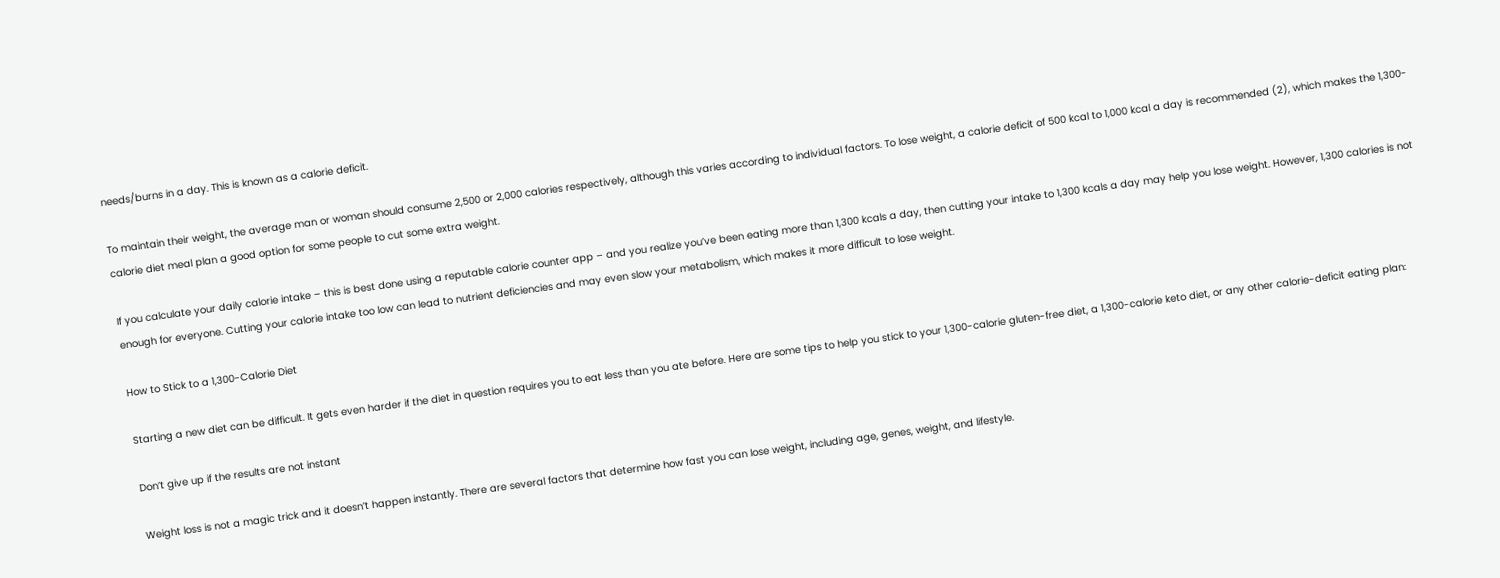needs/burns in a day. This is known as a calorie deficit.

To maintain their weight, the average man or woman should consume 2,500 or 2,000 calories respectively, although this varies according to individual factors. To lose weight, a calorie deficit of 500 kcal to 1,000 kcal a day is recommended (2), which makes the 1,300-calorie diet meal plan a good option for some people to cut some extra weight.

If you calculate your daily calorie intake – this is best done using a reputable calorie counter app – and you realize you’ve been eating more than 1,300 kcals a day, then cutting your intake to 1,300 kcals a day may help you lose weight. However, 1,300 calories is not enough for everyone. Cutting your calorie intake too low can lead to nutrient deficiencies and may even slow your metabolism, which makes it more difficult to lose weight.

How to Stick to a 1,300-Calorie Diet

Starting a new diet can be difficult. It gets even harder if the diet in question requires you to eat less than you ate before. Here are some tips to help you stick to your 1,300-calorie gluten-free diet, a 1,300-calorie keto diet, or any other calorie-deficit eating plan:

Don’t give up if the results are not instant

Weight loss is not a magic trick and it doesn’t happen instantly. There are several factors that determine how fast you can lose weight, including age, genes, weight, and lifestyle.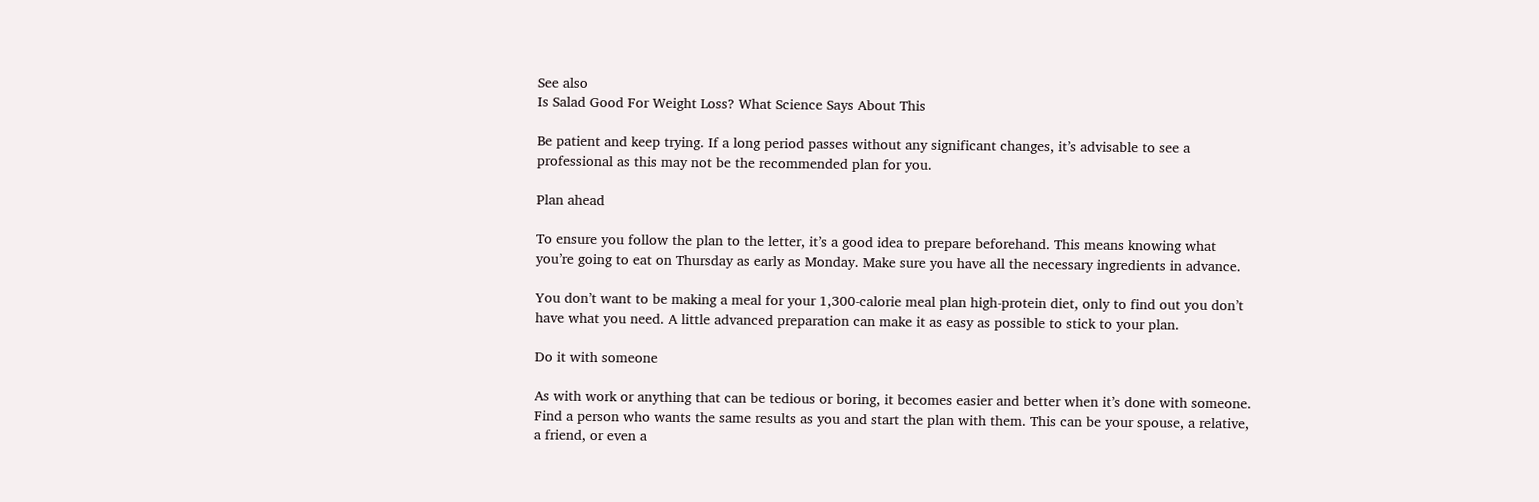See also
Is Salad Good For Weight Loss? What Science Says About This

Be patient and keep trying. If a long period passes without any significant changes, it’s advisable to see a professional as this may not be the recommended plan for you.

Plan ahead

To ensure you follow the plan to the letter, it’s a good idea to prepare beforehand. This means knowing what you’re going to eat on Thursday as early as Monday. Make sure you have all the necessary ingredients in advance.

You don’t want to be making a meal for your 1,300-calorie meal plan high-protein diet, only to find out you don’t have what you need. A little advanced preparation can make it as easy as possible to stick to your plan.

Do it with someone

As with work or anything that can be tedious or boring, it becomes easier and better when it’s done with someone. Find a person who wants the same results as you and start the plan with them. This can be your spouse, a relative, a friend, or even a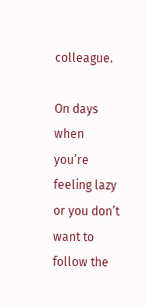colleague.

On days when you’re feeling lazy or you don’t want to follow the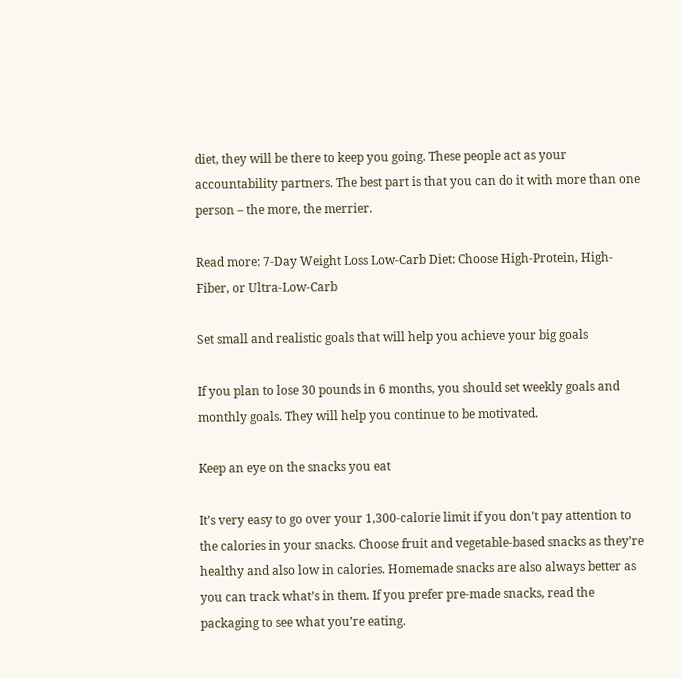diet, they will be there to keep you going. These people act as your accountability partners. The best part is that you can do it with more than one person – the more, the merrier.

Read more: 7-Day Weight Loss Low-Carb Diet: Choose High-Protein, High-Fiber, or Ultra-Low-Carb

Set small and realistic goals that will help you achieve your big goals

If you plan to lose 30 pounds in 6 months, you should set weekly goals and monthly goals. They will help you continue to be motivated.

Keep an eye on the snacks you eat

It’s very easy to go over your 1,300-calorie limit if you don’t pay attention to the calories in your snacks. Choose fruit and vegetable-based snacks as they’re healthy and also low in calories. Homemade snacks are also always better as you can track what’s in them. If you prefer pre-made snacks, read the packaging to see what you’re eating.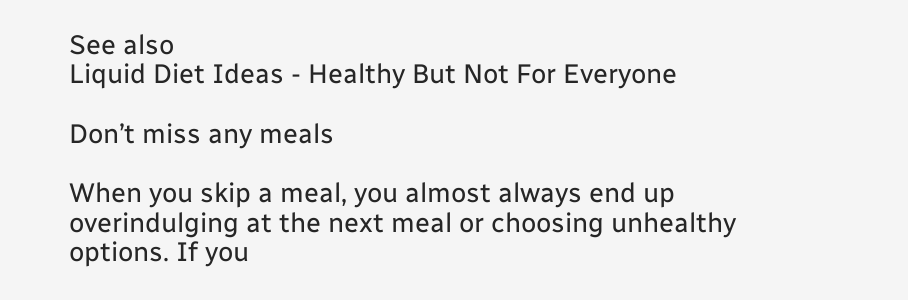See also
Liquid Diet Ideas - Healthy But Not For Everyone

Don’t miss any meals

When you skip a meal, you almost always end up overindulging at the next meal or choosing unhealthy options. If you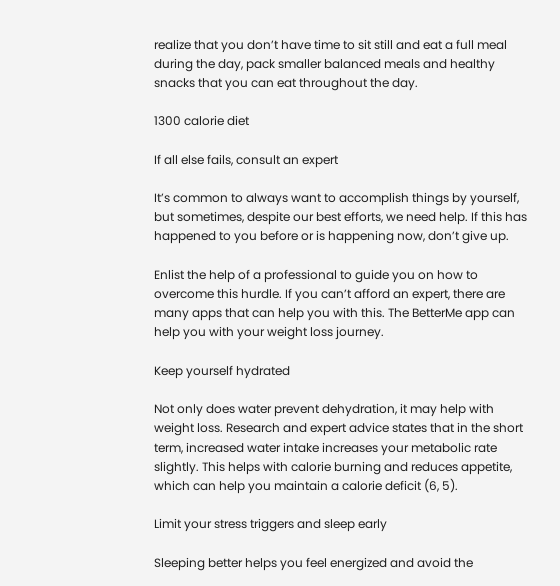realize that you don’t have time to sit still and eat a full meal during the day, pack smaller balanced meals and healthy snacks that you can eat throughout the day.

1300 calorie diet

If all else fails, consult an expert

It’s common to always want to accomplish things by yourself, but sometimes, despite our best efforts, we need help. If this has happened to you before or is happening now, don’t give up.

Enlist the help of a professional to guide you on how to overcome this hurdle. If you can’t afford an expert, there are many apps that can help you with this. The BetterMe app can help you with your weight loss journey.

Keep yourself hydrated

Not only does water prevent dehydration, it may help with weight loss. Research and expert advice states that in the short term, increased water intake increases your metabolic rate slightly. This helps with calorie burning and reduces appetite, which can help you maintain a calorie deficit (6, 5).

Limit your stress triggers and sleep early

Sleeping better helps you feel energized and avoid the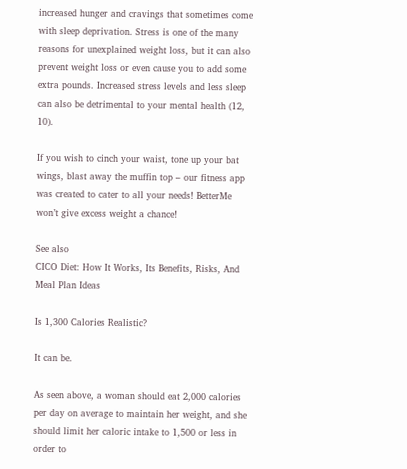increased hunger and cravings that sometimes come with sleep deprivation. Stress is one of the many reasons for unexplained weight loss, but it can also prevent weight loss or even cause you to add some extra pounds. Increased stress levels and less sleep can also be detrimental to your mental health (12, 10).

If you wish to cinch your waist, tone up your bat wings, blast away the muffin top – our fitness app was created to cater to all your needs! BetterMe won’t give excess weight a chance!

See also
CICO Diet: How It Works, Its Benefits, Risks, And Meal Plan Ideas

Is 1,300 Calories Realistic?

It can be.

As seen above, a woman should eat 2,000 calories per day on average to maintain her weight, and she should limit her caloric intake to 1,500 or less in order to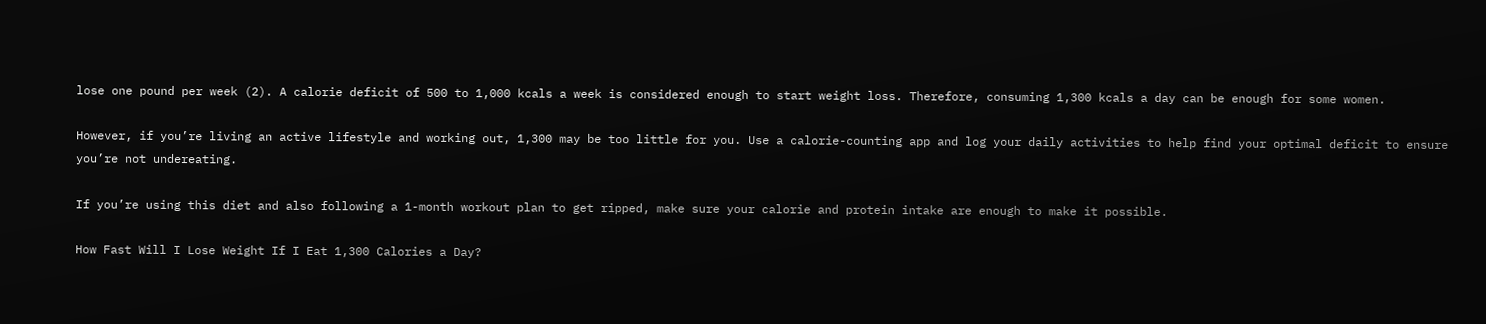lose one pound per week (2). A calorie deficit of 500 to 1,000 kcals a week is considered enough to start weight loss. Therefore, consuming 1,300 kcals a day can be enough for some women.

However, if you’re living an active lifestyle and working out, 1,300 may be too little for you. Use a calorie-counting app and log your daily activities to help find your optimal deficit to ensure you’re not undereating.

If you’re using this diet and also following a 1-month workout plan to get ripped, make sure your calorie and protein intake are enough to make it possible.

How Fast Will I Lose Weight If I Eat 1,300 Calories a Day?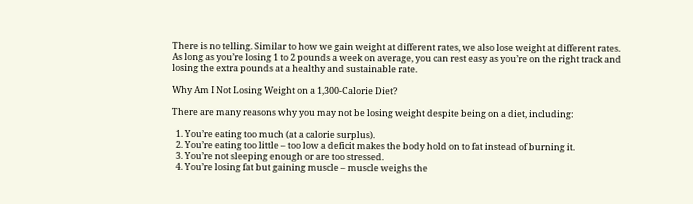There is no telling. Similar to how we gain weight at different rates, we also lose weight at different rates. As long as you’re losing 1 to 2 pounds a week on average, you can rest easy as you’re on the right track and losing the extra pounds at a healthy and sustainable rate.

Why Am I Not Losing Weight on a 1,300-Calorie Diet?

There are many reasons why you may not be losing weight despite being on a diet, including:

  1. You’re eating too much (at a calorie surplus).
  2. You’re eating too little – too low a deficit makes the body hold on to fat instead of burning it.
  3. You’re not sleeping enough or are too stressed.
  4. You’re losing fat but gaining muscle – muscle weighs the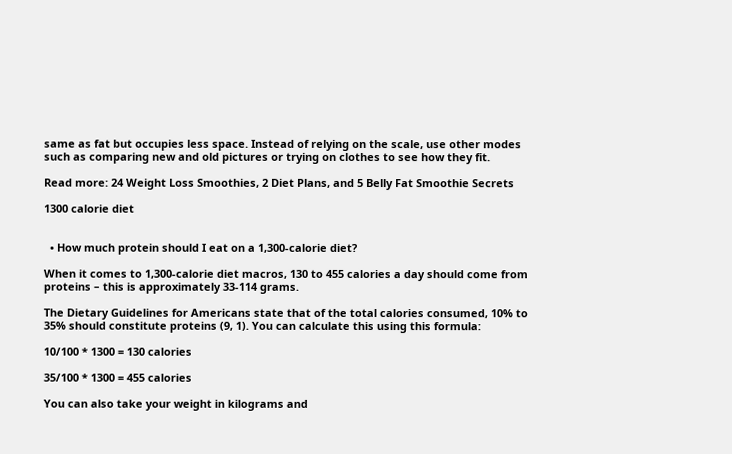same as fat but occupies less space. Instead of relying on the scale, use other modes such as comparing new and old pictures or trying on clothes to see how they fit.

Read more: 24 Weight Loss Smoothies, 2 Diet Plans, and 5 Belly Fat Smoothie Secrets

1300 calorie diet


  • How much protein should I eat on a 1,300-calorie diet?

When it comes to 1,300-calorie diet macros, 130 to 455 calories a day should come from proteins – this is approximately 33-114 grams.

The Dietary Guidelines for Americans state that of the total calories consumed, 10% to 35% should constitute proteins (9, 1). You can calculate this using this formula:

10/100 * 1300 = 130 calories

35/100 * 1300 = 455 calories

You can also take your weight in kilograms and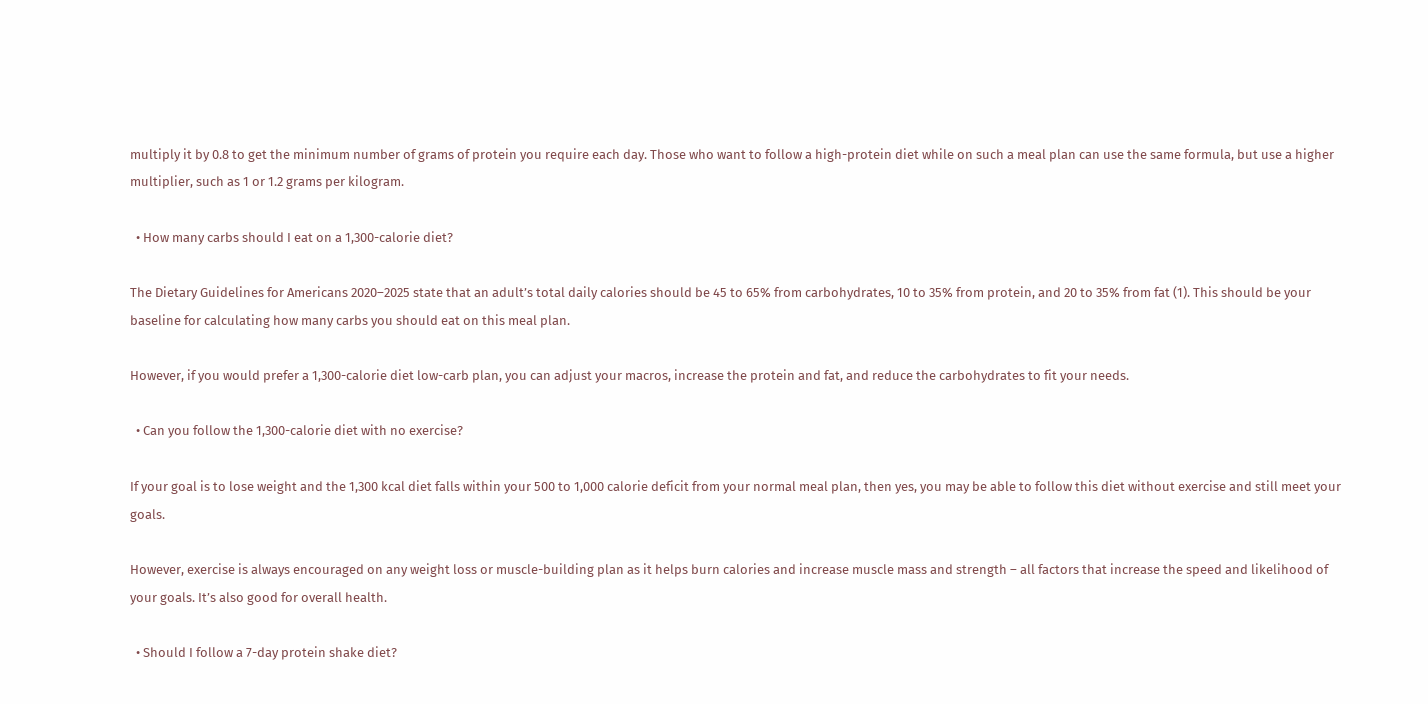multiply it by 0.8 to get the minimum number of grams of protein you require each day. Those who want to follow a high-protein diet while on such a meal plan can use the same formula, but use a higher multiplier, such as 1 or 1.2 grams per kilogram.

  • How many carbs should I eat on a 1,300-calorie diet?

The Dietary Guidelines for Americans 2020–2025 state that an adult’s total daily calories should be 45 to 65% from carbohydrates, 10 to 35% from protein, and 20 to 35% from fat (1). This should be your baseline for calculating how many carbs you should eat on this meal plan.

However, if you would prefer a 1,300-calorie diet low-carb plan, you can adjust your macros, increase the protein and fat, and reduce the carbohydrates to fit your needs.

  • Can you follow the 1,300-calorie diet with no exercise?

If your goal is to lose weight and the 1,300 kcal diet falls within your 500 to 1,000 calorie deficit from your normal meal plan, then yes, you may be able to follow this diet without exercise and still meet your goals.

However, exercise is always encouraged on any weight loss or muscle-building plan as it helps burn calories and increase muscle mass and strength – all factors that increase the speed and likelihood of your goals. It’s also good for overall health.

  • Should I follow a 7-day protein shake diet?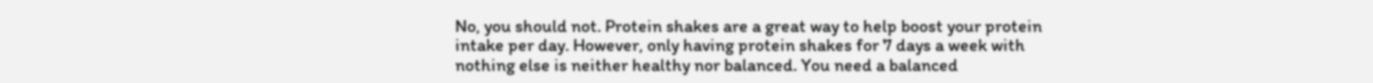No, you should not. Protein shakes are a great way to help boost your protein intake per day. However, only having protein shakes for 7 days a week with nothing else is neither healthy nor balanced. You need a balanced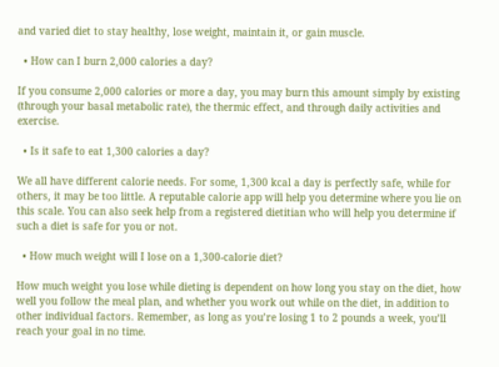and varied diet to stay healthy, lose weight, maintain it, or gain muscle.

  • How can I burn 2,000 calories a day?

If you consume 2,000 calories or more a day, you may burn this amount simply by existing (through your basal metabolic rate), the thermic effect, and through daily activities and exercise.

  • Is it safe to eat 1,300 calories a day?

We all have different calorie needs. For some, 1,300 kcal a day is perfectly safe, while for others, it may be too little. A reputable calorie app will help you determine where you lie on this scale. You can also seek help from a registered dietitian who will help you determine if such a diet is safe for you or not.

  • How much weight will I lose on a 1,300-calorie diet?

How much weight you lose while dieting is dependent on how long you stay on the diet, how well you follow the meal plan, and whether you work out while on the diet, in addition to other individual factors. Remember, as long as you’re losing 1 to 2 pounds a week, you’ll reach your goal in no time.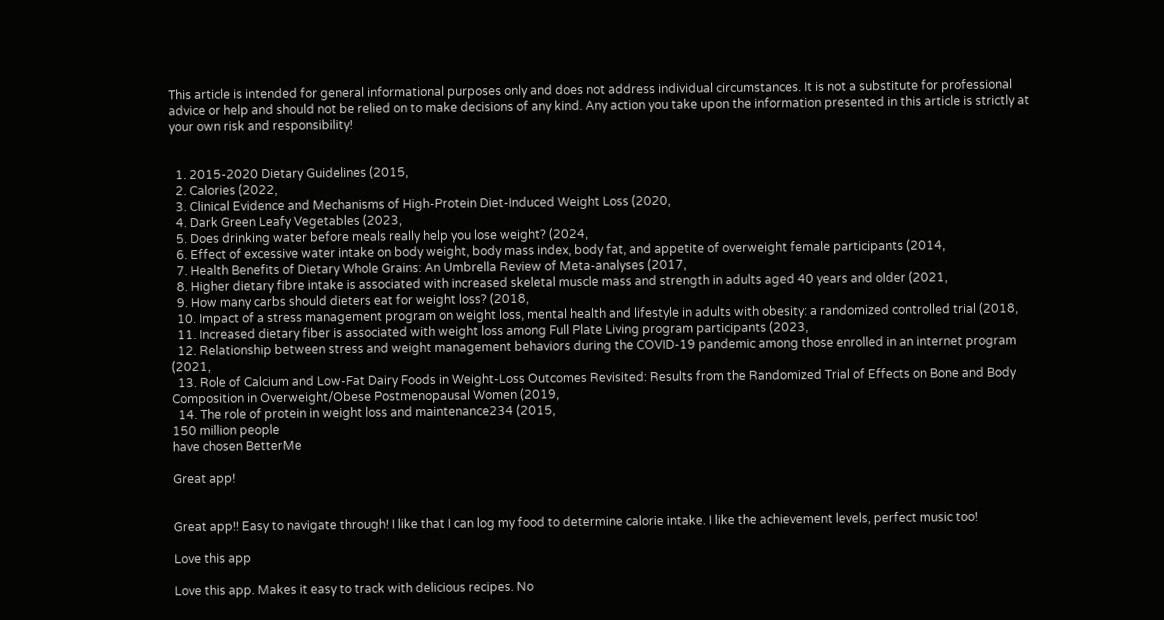This article is intended for general informational purposes only and does not address individual circumstances. It is not a substitute for professional advice or help and should not be relied on to make decisions of any kind. Any action you take upon the information presented in this article is strictly at your own risk and responsibility!


  1. 2015-2020 Dietary Guidelines (2015,
  2. Calories (2022,
  3. Clinical Evidence and Mechanisms of High-Protein Diet-Induced Weight Loss (2020,
  4. Dark Green Leafy Vegetables (2023,
  5. Does drinking water before meals really help you lose weight? (2024,
  6. Effect of excessive water intake on body weight, body mass index, body fat, and appetite of overweight female participants (2014,
  7. Health Benefits of Dietary Whole Grains: An Umbrella Review of Meta-analyses (2017,
  8. Higher dietary fibre intake is associated with increased skeletal muscle mass and strength in adults aged 40 years and older (2021,
  9. How many carbs should dieters eat for weight loss? (2018,
  10. Impact of a stress management program on weight loss, mental health and lifestyle in adults with obesity: a randomized controlled trial (2018,
  11. Increased dietary fiber is associated with weight loss among Full Plate Living program participants (2023,
  12. Relationship between stress and weight management behaviors during the COVID‐19 pandemic among those enrolled in an internet program (2021,
  13. Role of Calcium and Low-Fat Dairy Foods in Weight-Loss Outcomes Revisited: Results from the Randomized Trial of Effects on Bone and Body Composition in Overweight/Obese Postmenopausal Women (2019,
  14. The role of protein in weight loss and maintenance234 (2015,
150 million people
have chosen BetterMe

Great app!


Great app!! Easy to navigate through! I like that I can log my food to determine calorie intake. I like the achievement levels, perfect music too!

Love this app

Love this app. Makes it easy to track with delicious recipes. No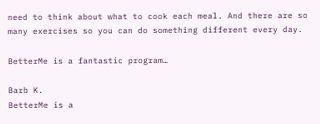need to think about what to cook each meal. And there are so many exercises so you can do something different every day.

BetterMe is a fantastic program…

Barb K.
BetterMe is a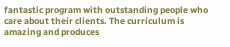fantastic program with outstanding people who care about their clients. The curriculum is amazing and produces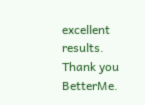excellent results. Thank you BetterMe.